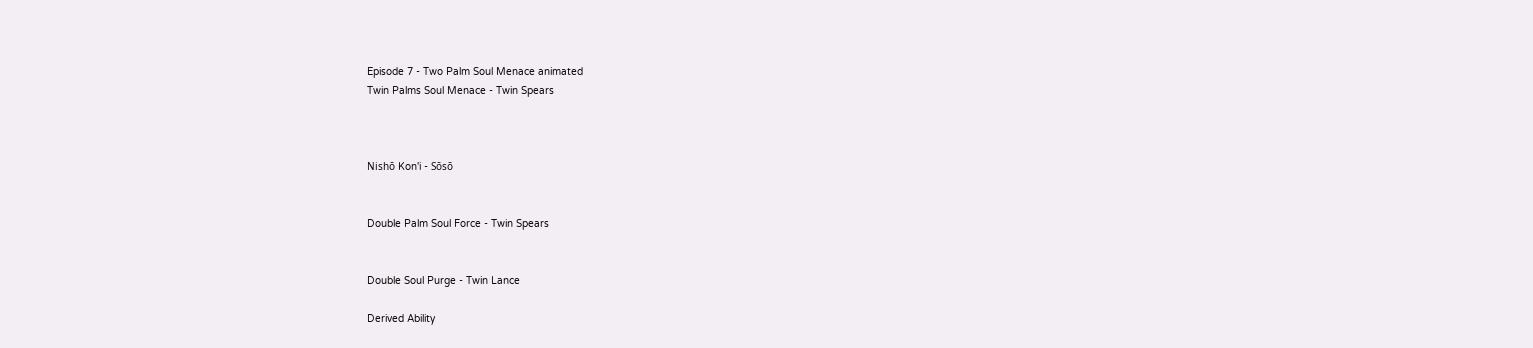Episode 7 - Two Palm Soul Menace animated
Twin Palms Soul Menace - Twin Spears



Nishō Kon'i - Sōsō


Double Palm Soul Force - Twin Spears


Double Soul Purge - Twin Lance

Derived Ability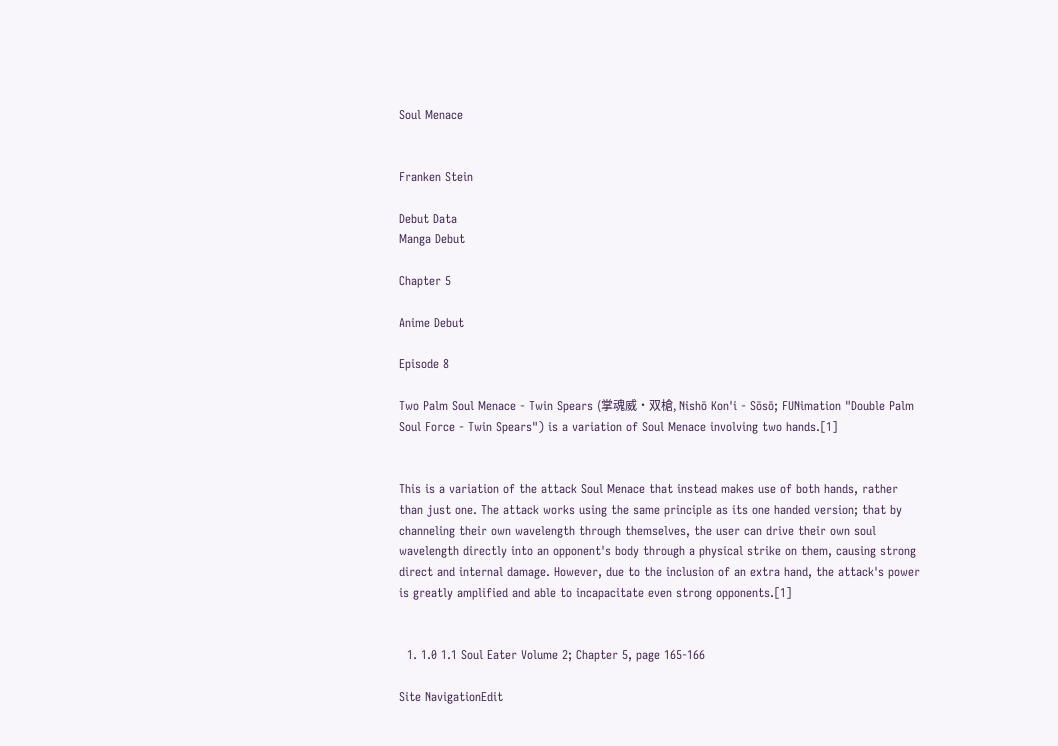Soul Menace


Franken Stein

Debut Data
Manga Debut

Chapter 5

Anime Debut

Episode 8

Two Palm Soul Menace - Twin Spears (掌魂威・双槍, Nishō Kon'i - Sōsō; FUNimation "Double Palm Soul Force - Twin Spears") is a variation of Soul Menace involving two hands.[1]


This is a variation of the attack Soul Menace that instead makes use of both hands, rather than just one. The attack works using the same principle as its one handed version; that by channeling their own wavelength through themselves, the user can drive their own soul wavelength directly into an opponent's body through a physical strike on them, causing strong direct and internal damage. However, due to the inclusion of an extra hand, the attack's power is greatly amplified and able to incapacitate even strong opponents.[1]


  1. 1.0 1.1 Soul Eater Volume 2; Chapter 5, page 165-166

Site NavigationEdit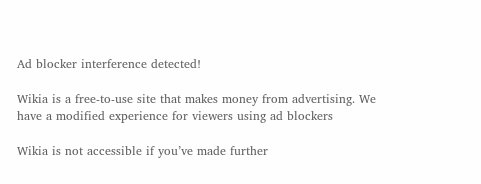Ad blocker interference detected!

Wikia is a free-to-use site that makes money from advertising. We have a modified experience for viewers using ad blockers

Wikia is not accessible if you’ve made further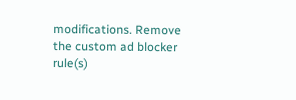modifications. Remove the custom ad blocker rule(s)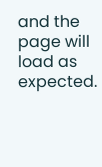and the page will load as expected.